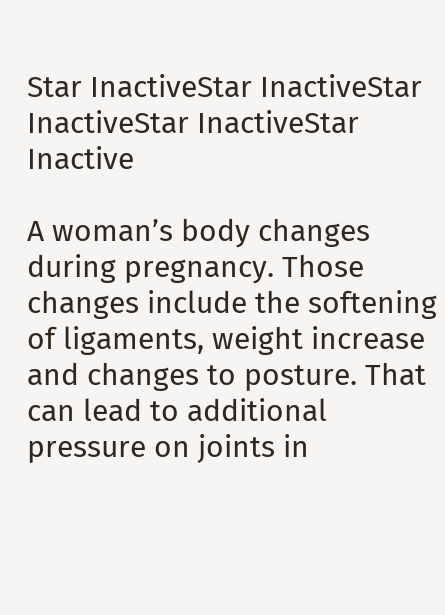Star InactiveStar InactiveStar InactiveStar InactiveStar Inactive

A woman’s body changes during pregnancy. Those changes include the softening of ligaments, weight increase and changes to posture. That can lead to additional pressure on joints in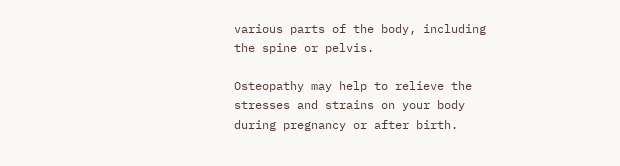various parts of the body, including the spine or pelvis.

Osteopathy may help to relieve the stresses and strains on your body during pregnancy or after birth.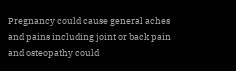Pregnancy could cause general aches and pains including joint or back pain and osteopathy could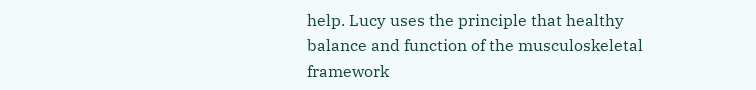help. Lucy uses the principle that healthy balance and function of the musculoskeletal framework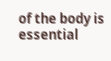of the body is essential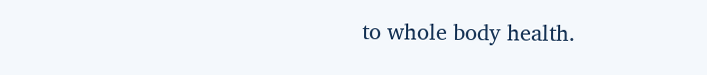to whole body health.